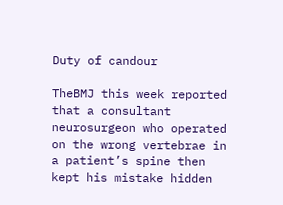Duty of candour

TheBMJ this week reported that a consultant neurosurgeon who operated on the wrong vertebrae in a patient’s spine then kept his mistake hidden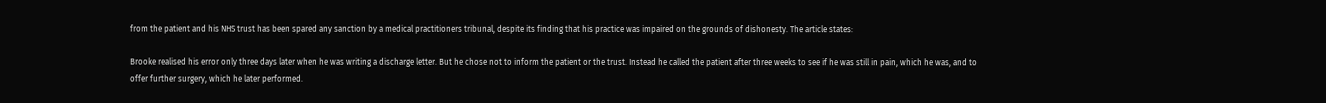from the patient and his NHS trust has been spared any sanction by a medical practitioners tribunal, despite its finding that his practice was impaired on the grounds of dishonesty. The article states:

Brooke realised his error only three days later when he was writing a discharge letter. But he chose not to inform the patient or the trust. Instead he called the patient after three weeks to see if he was still in pain, which he was, and to offer further surgery, which he later performed.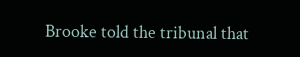Brooke told the tribunal that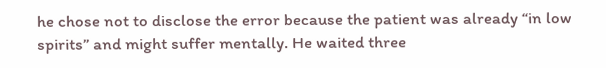he chose not to disclose the error because the patient was already “in low spirits” and might suffer mentally. He waited three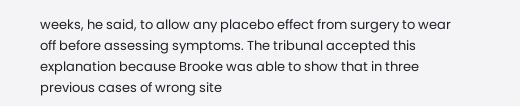weeks, he said, to allow any placebo effect from surgery to wear off before assessing symptoms. The tribunal accepted this explanation because Brooke was able to show that in three previous cases of wrong site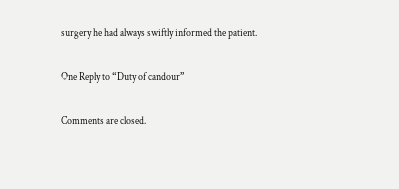surgery he had always swiftly informed the patient.

One Reply to “Duty of candour”

Comments are closed.